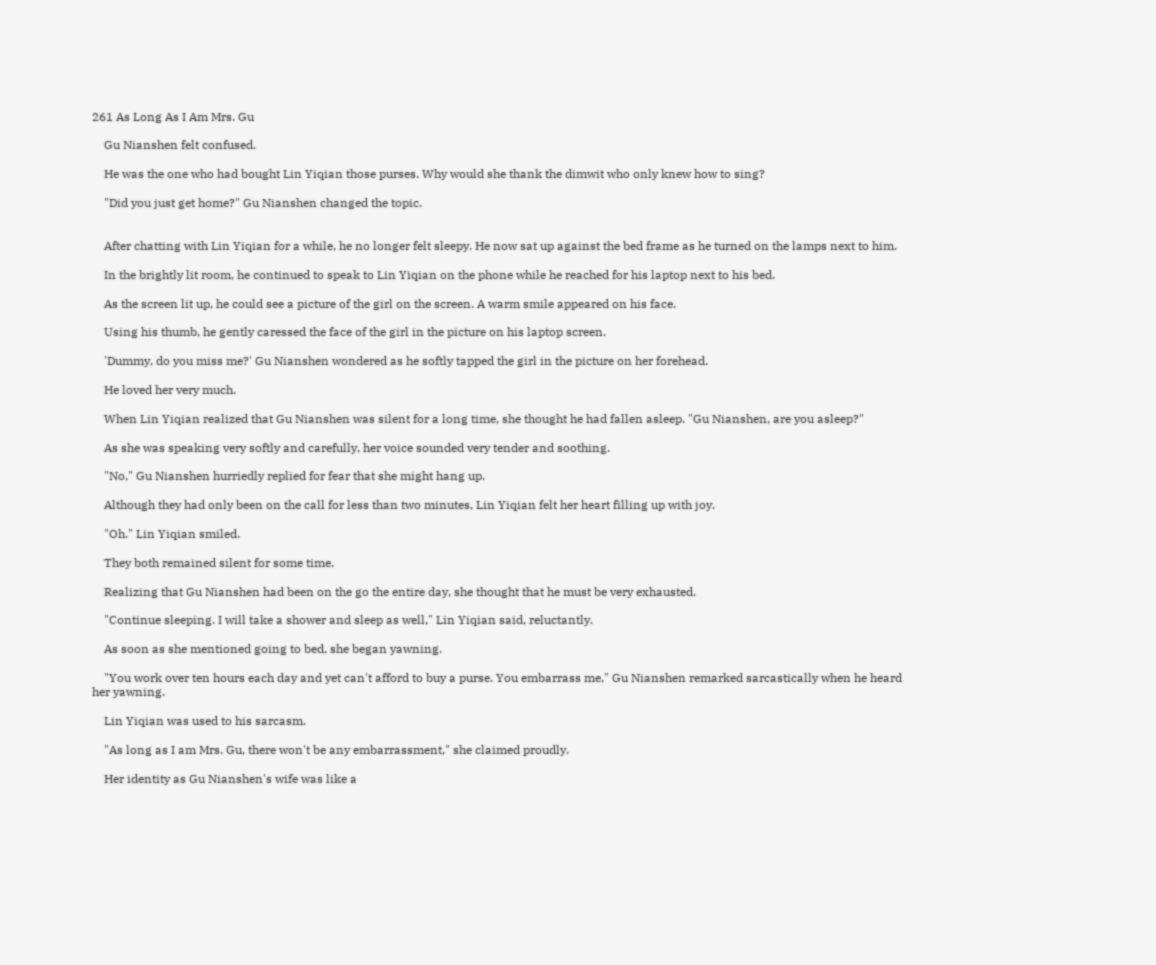261 As Long As I Am Mrs. Gu

    Gu Nianshen felt confused.

    He was the one who had bought Lin Yiqian those purses. Why would she thank the dimwit who only knew how to sing?

    "Did you just get home?" Gu Nianshen changed the topic.


    After chatting with Lin Yiqian for a while, he no longer felt sleepy. He now sat up against the bed frame as he turned on the lamps next to him.

    In the brightly lit room, he continued to speak to Lin Yiqian on the phone while he reached for his laptop next to his bed.

    As the screen lit up, he could see a picture of the girl on the screen. A warm smile appeared on his face.

    Using his thumb, he gently caressed the face of the girl in the picture on his laptop screen.

    'Dummy, do you miss me?' Gu Nianshen wondered as he softly tapped the girl in the picture on her forehead.

    He loved her very much.

    When Lin Yiqian realized that Gu Nianshen was silent for a long time, she thought he had fallen asleep. "Gu Nianshen, are you asleep?"

    As she was speaking very softly and carefully, her voice sounded very tender and soothing.

    "No," Gu Nianshen hurriedly replied for fear that she might hang up.

    Although they had only been on the call for less than two minutes, Lin Yiqian felt her heart filling up with joy.

    "Oh." Lin Yiqian smiled.

    They both remained silent for some time.

    Realizing that Gu Nianshen had been on the go the entire day, she thought that he must be very exhausted.

    "Continue sleeping. I will take a shower and sleep as well," Lin Yiqian said, reluctantly.

    As soon as she mentioned going to bed, she began yawning.

    "You work over ten hours each day and yet can't afford to buy a purse. You embarrass me," Gu Nianshen remarked sarcastically when he heard her yawning.

    Lin Yiqian was used to his sarcasm.

    "As long as I am Mrs. Gu, there won't be any embarrassment," she claimed proudly.

    Her identity as Gu Nianshen's wife was like a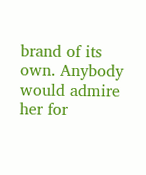brand of its own. Anybody would admire her for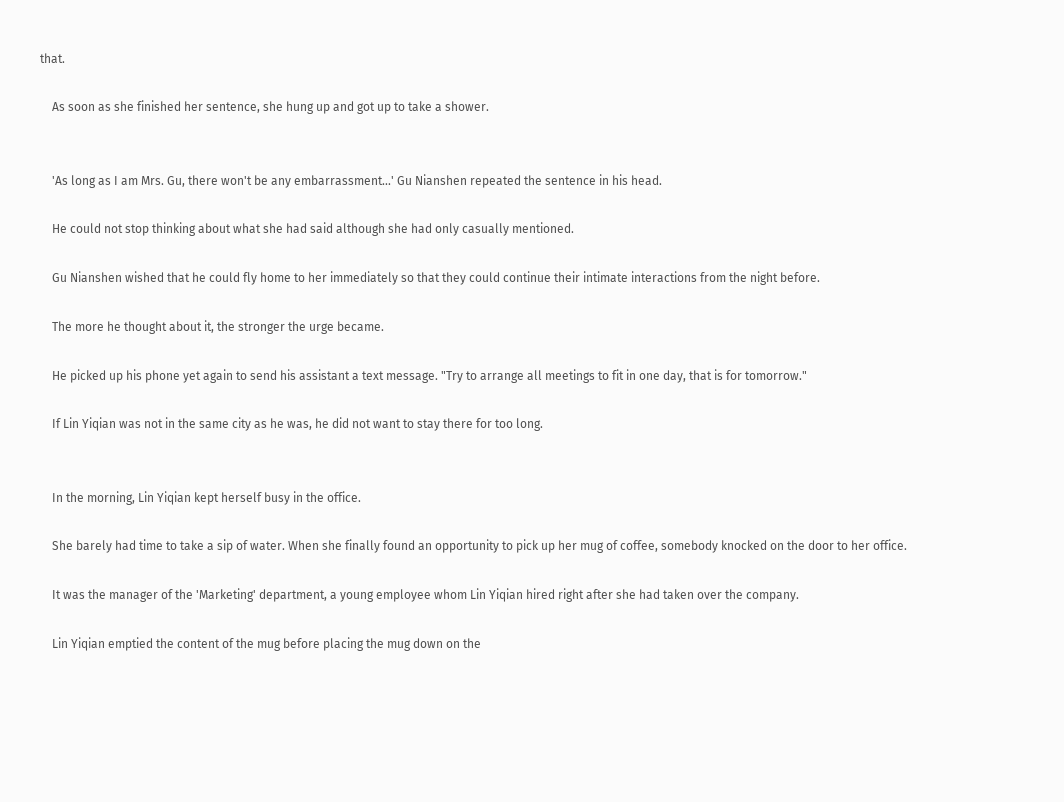that.

    As soon as she finished her sentence, she hung up and got up to take a shower.


    'As long as I am Mrs. Gu, there won't be any embarrassment...' Gu Nianshen repeated the sentence in his head.

    He could not stop thinking about what she had said although she had only casually mentioned.

    Gu Nianshen wished that he could fly home to her immediately so that they could continue their intimate interactions from the night before.

    The more he thought about it, the stronger the urge became.

    He picked up his phone yet again to send his assistant a text message. "Try to arrange all meetings to fit in one day, that is for tomorrow."

    If Lin Yiqian was not in the same city as he was, he did not want to stay there for too long.


    In the morning, Lin Yiqian kept herself busy in the office.

    She barely had time to take a sip of water. When she finally found an opportunity to pick up her mug of coffee, somebody knocked on the door to her office.

    It was the manager of the 'Marketing' department, a young employee whom Lin Yiqian hired right after she had taken over the company.

    Lin Yiqian emptied the content of the mug before placing the mug down on the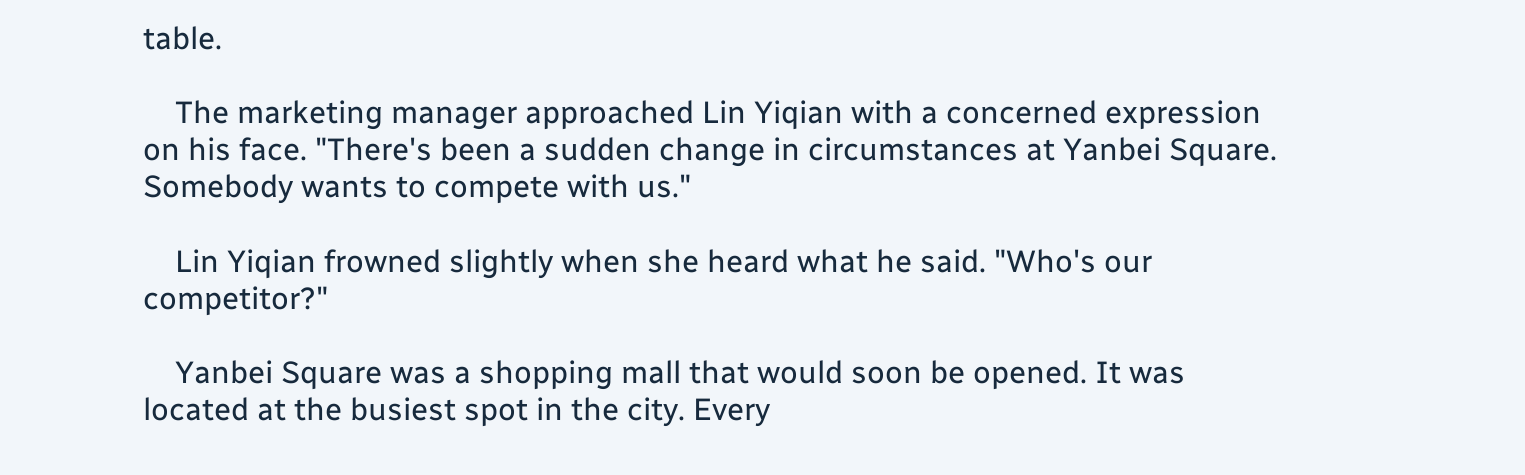table.

    The marketing manager approached Lin Yiqian with a concerned expression on his face. "There's been a sudden change in circumstances at Yanbei Square. Somebody wants to compete with us."

    Lin Yiqian frowned slightly when she heard what he said. "Who's our competitor?"

    Yanbei Square was a shopping mall that would soon be opened. It was located at the busiest spot in the city. Every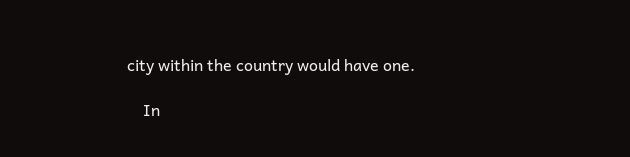city within the country would have one.

    In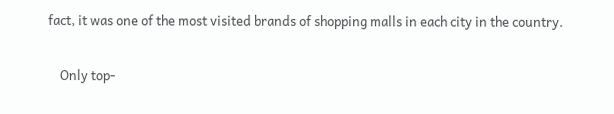fact, it was one of the most visited brands of shopping malls in each city in the country.

    Only top-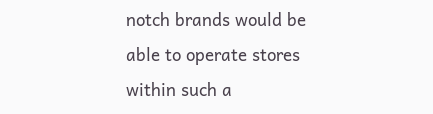notch brands would be able to operate stores within such a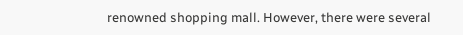renowned shopping mall. However, there were several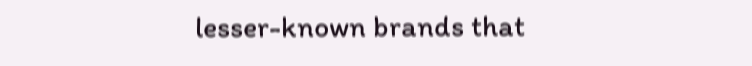lesser-known brands that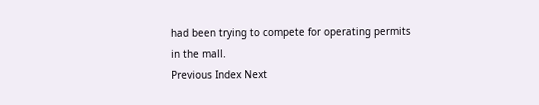had been trying to compete for operating permits in the mall.
Previous Index Next